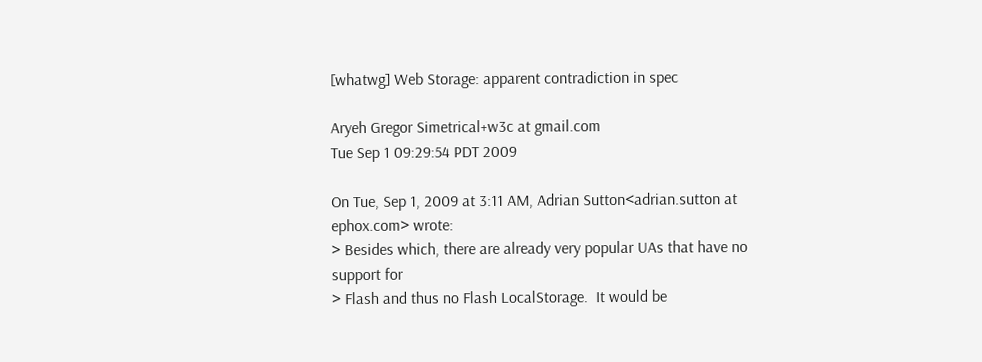[whatwg] Web Storage: apparent contradiction in spec

Aryeh Gregor Simetrical+w3c at gmail.com
Tue Sep 1 09:29:54 PDT 2009

On Tue, Sep 1, 2009 at 3:11 AM, Adrian Sutton<adrian.sutton at ephox.com> wrote:
> Besides which, there are already very popular UAs that have no support for
> Flash and thus no Flash LocalStorage.  It would be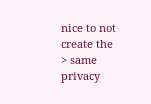nice to not create the
> same privacy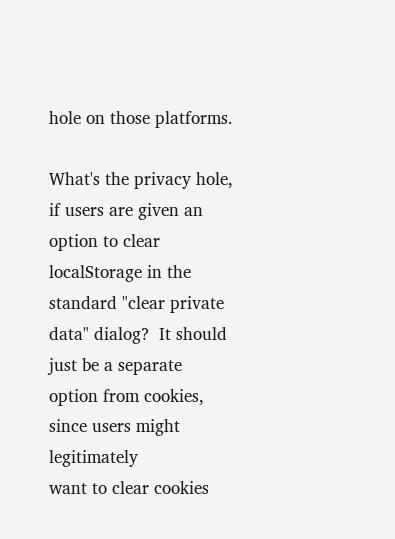hole on those platforms.

What's the privacy hole, if users are given an option to clear
localStorage in the standard "clear private data" dialog?  It should
just be a separate option from cookies, since users might legitimately
want to clear cookies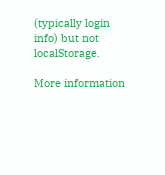(typically login info) but not localStorage.

More information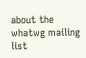about the whatwg mailing list